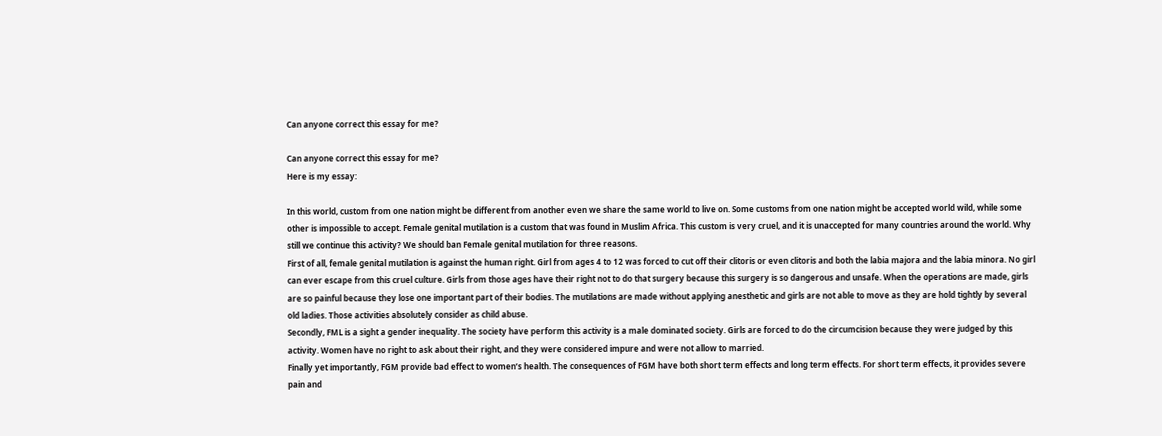Can anyone correct this essay for me?

Can anyone correct this essay for me?
Here is my essay:

In this world, custom from one nation might be different from another even we share the same world to live on. Some customs from one nation might be accepted world wild, while some other is impossible to accept. Female genital mutilation is a custom that was found in Muslim Africa. This custom is very cruel, and it is unaccepted for many countries around the world. Why still we continue this activity? We should ban Female genital mutilation for three reasons.
First of all, female genital mutilation is against the human right. Girl from ages 4 to 12 was forced to cut off their clitoris or even clitoris and both the labia majora and the labia minora. No girl can ever escape from this cruel culture. Girls from those ages have their right not to do that surgery because this surgery is so dangerous and unsafe. When the operations are made, girls are so painful because they lose one important part of their bodies. The mutilations are made without applying anesthetic and girls are not able to move as they are hold tightly by several old ladies. Those activities absolutely consider as child abuse.
Secondly, FML is a sight a gender inequality. The society have perform this activity is a male dominated society. Girls are forced to do the circumcision because they were judged by this activity. Women have no right to ask about their right, and they were considered impure and were not allow to married.
Finally yet importantly, FGM provide bad effect to women’s health. The consequences of FGM have both short term effects and long term effects. For short term effects, it provides severe pain and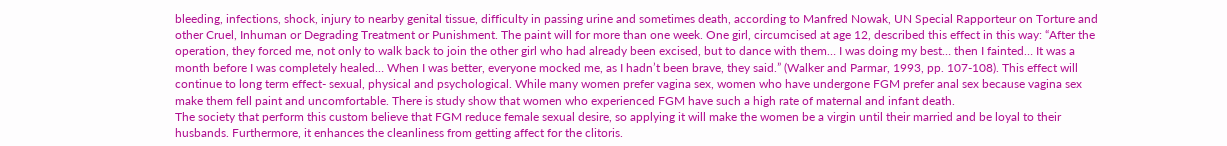bleeding, infections, shock, injury to nearby genital tissue, difficulty in passing urine and sometimes death, according to Manfred Nowak, UN Special Rapporteur on Torture and other Cruel, Inhuman or Degrading Treatment or Punishment. The paint will for more than one week. One girl, circumcised at age 12, described this effect in this way: “After the operation, they forced me, not only to walk back to join the other girl who had already been excised, but to dance with them… I was doing my best… then I fainted… It was a month before I was completely healed… When I was better, everyone mocked me, as I hadn’t been brave, they said.” (Walker and Parmar, 1993, pp. 107-108). This effect will continue to long term effect- sexual, physical and psychological. While many women prefer vagina sex, women who have undergone FGM prefer anal sex because vagina sex make them fell paint and uncomfortable. There is study show that women who experienced FGM have such a high rate of maternal and infant death.
The society that perform this custom believe that FGM reduce female sexual desire, so applying it will make the women be a virgin until their married and be loyal to their husbands. Furthermore, it enhances the cleanliness from getting affect for the clitoris.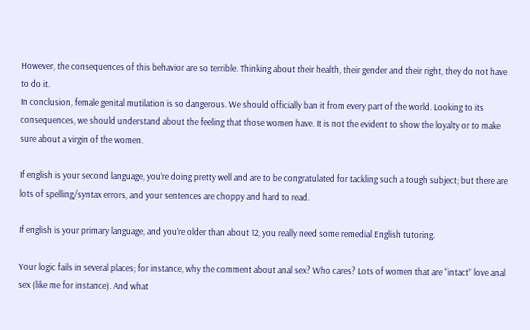However, the consequences of this behavior are so terrible. Thinking about their health, their gender and their right, they do not have to do it.
In conclusion, female genital mutilation is so dangerous. We should officially ban it from every part of the world. Looking to its consequences, we should understand about the feeling that those women have. It is not the evident to show the loyalty or to make sure about a virgin of the women.

If english is your second language, you’re doing pretty well and are to be congratulated for tackling such a tough subject; but there are lots of spelling/syntax errors, and your sentences are choppy and hard to read.

If english is your primary language, and you’re older than about 12, you really need some remedial English tutoring.

Your logic fails in several places; for instance, why the comment about anal sex? Who cares? Lots of women that are “intact” love anal sex (like me for instance). And what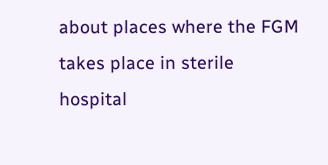about places where the FGM takes place in sterile hospital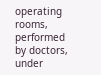operating rooms, performed by doctors, under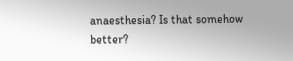anaesthesia? Is that somehow better?